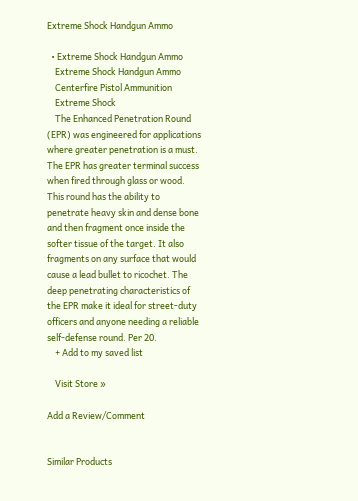Extreme Shock Handgun Ammo

  • Extreme Shock Handgun Ammo
    Extreme Shock Handgun Ammo
    Centerfire Pistol Ammunition
    Extreme Shock
    The Enhanced Penetration Round (EPR) was engineered for applications where greater penetration is a must. The EPR has greater terminal success when fired through glass or wood. This round has the ability to penetrate heavy skin and dense bone and then fragment once inside the softer tissue of the target. It also fragments on any surface that would cause a lead bullet to ricochet. The deep penetrating characteristics of the EPR make it ideal for street-duty officers and anyone needing a reliable self-defense round. Per 20.
    + Add to my saved list

    Visit Store »

Add a Review/Comment


Similar Products